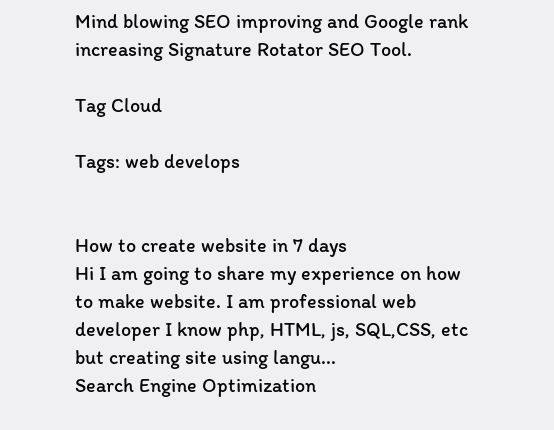Mind blowing SEO improving and Google rank increasing Signature Rotator SEO Tool.

Tag Cloud

Tags: web develops


How to create website in 7 days
Hi I am going to share my experience on how to make website. I am professional web developer I know php, HTML, js, SQL,CSS, etc but creating site using langu...
Search Engine Optimization